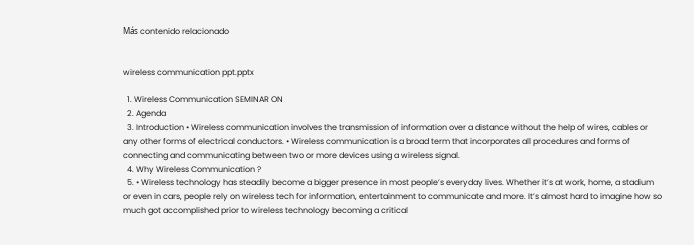Más contenido relacionado


wireless communication ppt.pptx

  1. Wireless Communication SEMINAR ON
  2. Agenda
  3. Introduction • Wireless communication involves the transmission of information over a distance without the help of wires, cables or any other forms of electrical conductors. • Wireless communication is a broad term that incorporates all procedures and forms of connecting and communicating between two or more devices using a wireless signal.
  4. Why Wireless Communication ?
  5. • Wireless technology has steadily become a bigger presence in most people’s everyday lives. Whether it’s at work, home, a stadium or even in cars, people rely on wireless tech for information, entertainment to communicate and more. It’s almost hard to imagine how so much got accomplished prior to wireless technology becoming a critical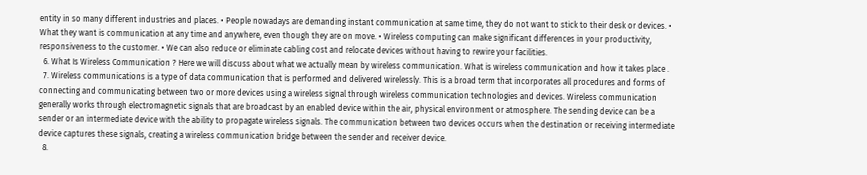entity in so many different industries and places. • People nowadays are demanding instant communication at same time, they do not want to stick to their desk or devices. • What they want is communication at any time and anywhere, even though they are on move. • Wireless computing can make significant differences in your productivity, responsiveness to the customer. • We can also reduce or eliminate cabling cost and relocate devices without having to rewire your facilities.
  6. What Is Wireless Communication ? Here we will discuss about what we actually mean by wireless communication. What is wireless communication and how it takes place .
  7. Wireless communications is a type of data communication that is performed and delivered wirelessly. This is a broad term that incorporates all procedures and forms of connecting and communicating between two or more devices using a wireless signal through wireless communication technologies and devices. Wireless communication generally works through electromagnetic signals that are broadcast by an enabled device within the air, physical environment or atmosphere. The sending device can be a sender or an intermediate device with the ability to propagate wireless signals. The communication between two devices occurs when the destination or receiving intermediate device captures these signals, creating a wireless communication bridge between the sender and receiver device.
  8.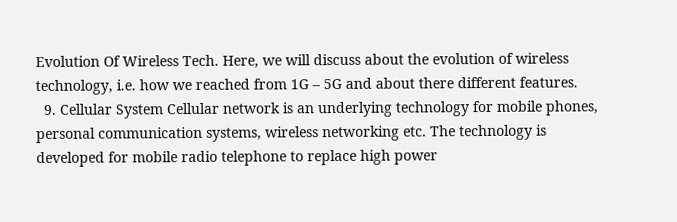Evolution Of Wireless Tech. Here, we will discuss about the evolution of wireless technology, i.e. how we reached from 1G – 5G and about there different features.
  9. Cellular System Cellular network is an underlying technology for mobile phones, personal communication systems, wireless networking etc. The technology is developed for mobile radio telephone to replace high power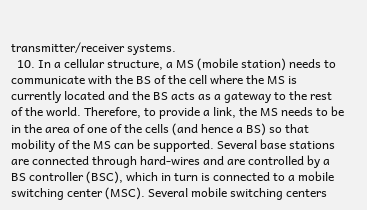transmitter/receiver systems.
  10. In a cellular structure, a MS (mobile station) needs to communicate with the BS of the cell where the MS is currently located and the BS acts as a gateway to the rest of the world. Therefore, to provide a link, the MS needs to be in the area of one of the cells (and hence a BS) so that mobility of the MS can be supported. Several base stations are connected through hard-wires and are controlled by a BS controller (BSC), which in turn is connected to a mobile switching center (MSC). Several mobile switching centers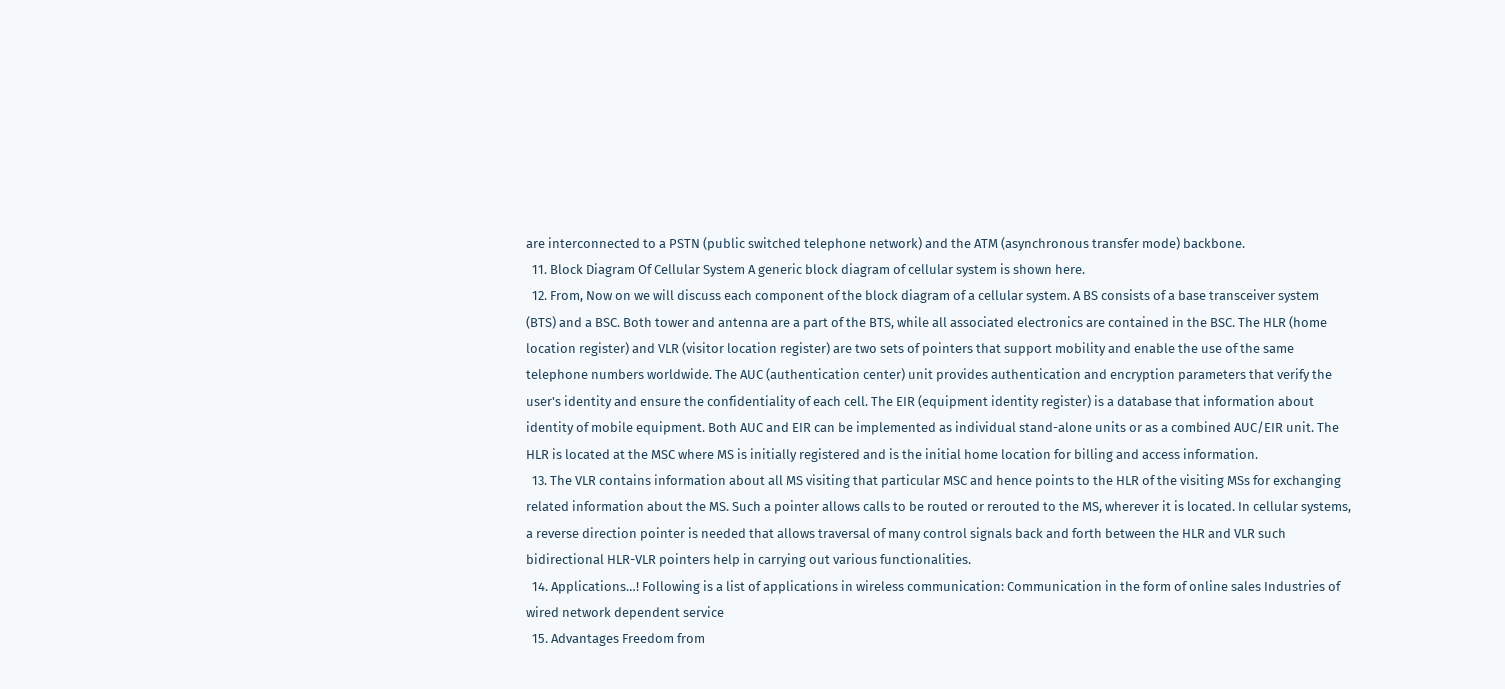are interconnected to a PSTN (public switched telephone network) and the ATM (asynchronous transfer mode) backbone.
  11. Block Diagram Of Cellular System A generic block diagram of cellular system is shown here.
  12. From, Now on we will discuss each component of the block diagram of a cellular system. A BS consists of a base transceiver system (BTS) and a BSC. Both tower and antenna are a part of the BTS, while all associated electronics are contained in the BSC. The HLR (home location register) and VLR (visitor location register) are two sets of pointers that support mobility and enable the use of the same telephone numbers worldwide. The AUC (authentication center) unit provides authentication and encryption parameters that verify the user's identity and ensure the confidentiality of each cell. The EIR (equipment identity register) is a database that information about identity of mobile equipment. Both AUC and EIR can be implemented as individual stand-alone units or as a combined AUC/EIR unit. The HLR is located at the MSC where MS is initially registered and is the initial home location for billing and access information.
  13. The VLR contains information about all MS visiting that particular MSC and hence points to the HLR of the visiting MSs for exchanging related information about the MS. Such a pointer allows calls to be routed or rerouted to the MS, wherever it is located. In cellular systems, a reverse direction pointer is needed that allows traversal of many control signals back and forth between the HLR and VLR such bidirectional HLR-VLR pointers help in carrying out various functionalities.
  14. Applications…! Following is a list of applications in wireless communication: Communication in the form of online sales Industries of wired network dependent service
  15. Advantages Freedom from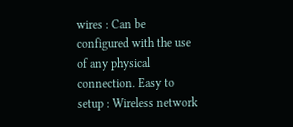wires : Can be configured with the use of any physical connection. Easy to setup : Wireless network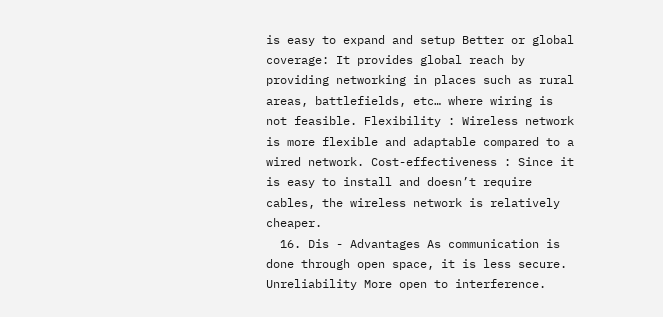is easy to expand and setup Better or global coverage: It provides global reach by providing networking in places such as rural areas, battlefields, etc… where wiring is not feasible. Flexibility : Wireless network is more flexible and adaptable compared to a wired network. Cost-effectiveness : Since it is easy to install and doesn’t require cables, the wireless network is relatively cheaper.
  16. Dis - Advantages As communication is done through open space, it is less secure. Unreliability More open to interference.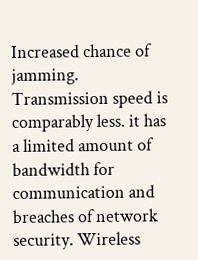Increased chance of jamming. Transmission speed is comparably less. it has a limited amount of bandwidth for communication and breaches of network security. Wireless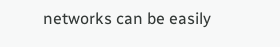networks can be easily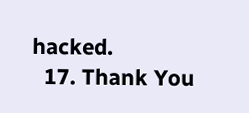hacked.
  17. Thank You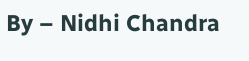By – Nidhi Chandra